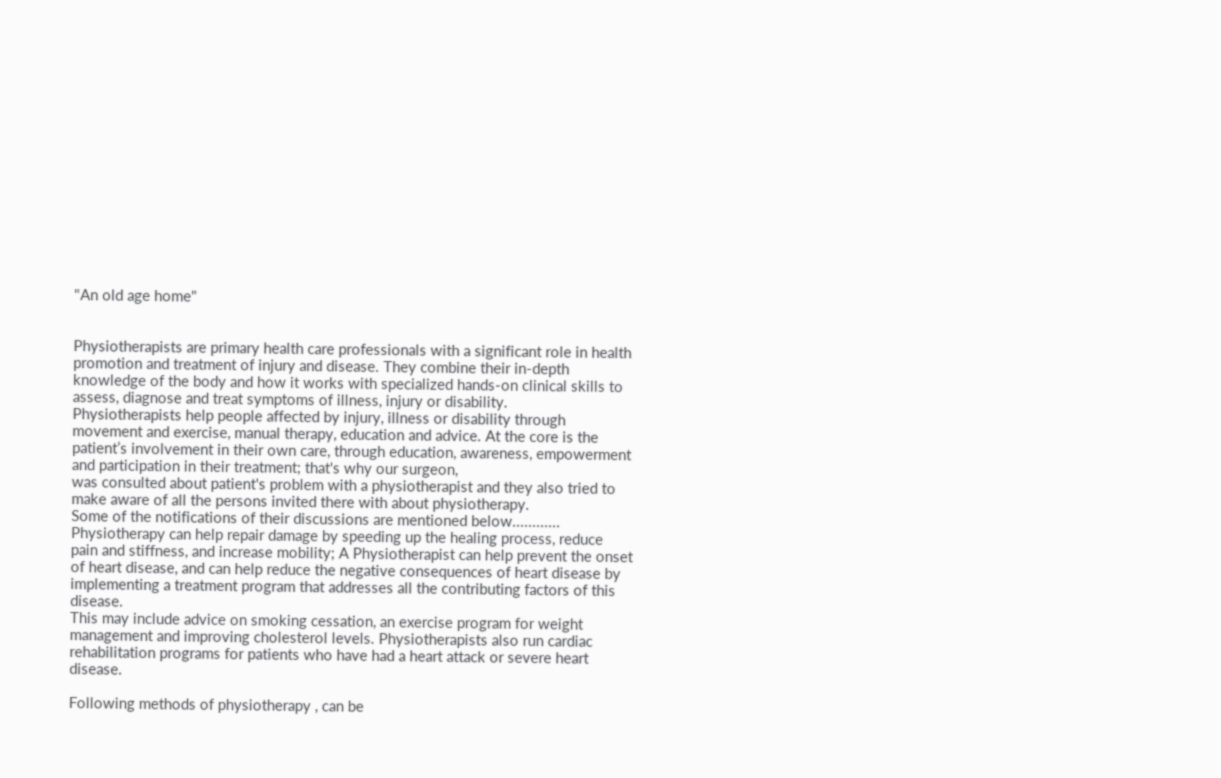"An old age home"


Physiotherapists are primary health care professionals with a significant role in health promotion and treatment of injury and disease. They combine their in-depth knowledge of the body and how it works with specialized hands-on clinical skills to assess, diagnose and treat symptoms of illness, injury or disability.
Physiotherapists help people affected by injury, illness or disability through movement and exercise, manual therapy, education and advice. At the core is the patient’s involvement in their own care, through education, awareness, empowerment and participation in their treatment; that's why our surgeon,
was consulted about patient's problem with a physiotherapist and they also tried to make aware of all the persons invited there with about physiotherapy.
Some of the notifications of their discussions are mentioned below............
Physiotherapy can help repair damage by speeding up the healing process, reduce pain and stiffness, and increase mobility; A Physiotherapist can help prevent the onset of heart disease, and can help reduce the negative consequences of heart disease by implementing a treatment program that addresses all the contributing factors of this disease.
This may include advice on smoking cessation, an exercise program for weight management and improving cholesterol levels. Physiotherapists also run cardiac rehabilitation programs for patients who have had a heart attack or severe heart disease.

Following methods of physiotherapy , can be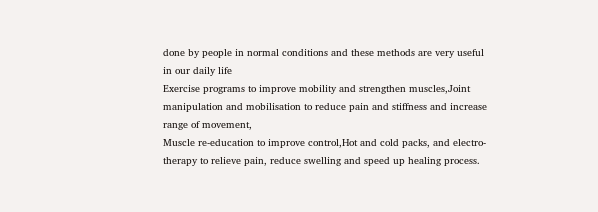done by people in normal conditions and these methods are very useful in our daily life
Exercise programs to improve mobility and strengthen muscles,Joint manipulation and mobilisation to reduce pain and stiffness and increase range of movement,
Muscle re-education to improve control,Hot and cold packs, and electro-therapy to relieve pain, reduce swelling and speed up healing process.